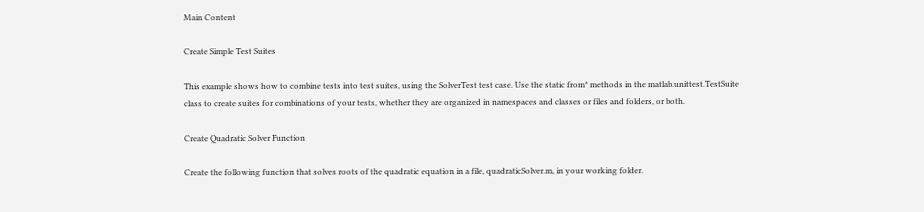Main Content

Create Simple Test Suites

This example shows how to combine tests into test suites, using the SolverTest test case. Use the static from* methods in the matlab.unittest.TestSuite class to create suites for combinations of your tests, whether they are organized in namespaces and classes or files and folders, or both.

Create Quadratic Solver Function

Create the following function that solves roots of the quadratic equation in a file, quadraticSolver.m, in your working folder.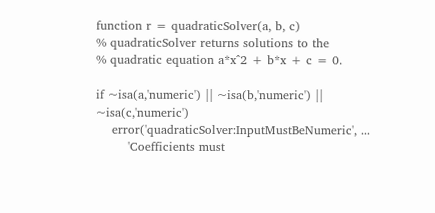function r = quadraticSolver(a, b, c)
% quadraticSolver returns solutions to the
% quadratic equation a*x^2 + b*x + c = 0.

if ~isa(a,'numeric') || ~isa(b,'numeric') || ~isa(c,'numeric')
    error('quadraticSolver:InputMustBeNumeric', ...
        'Coefficients must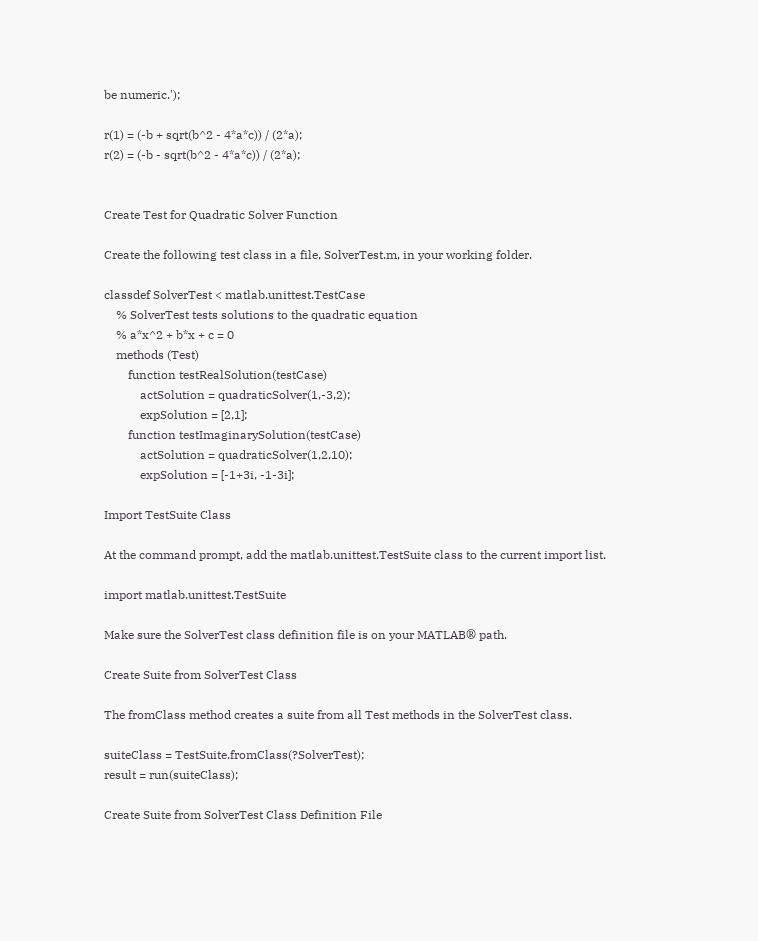be numeric.');

r(1) = (-b + sqrt(b^2 - 4*a*c)) / (2*a);
r(2) = (-b - sqrt(b^2 - 4*a*c)) / (2*a);


Create Test for Quadratic Solver Function

Create the following test class in a file, SolverTest.m, in your working folder.

classdef SolverTest < matlab.unittest.TestCase
    % SolverTest tests solutions to the quadratic equation
    % a*x^2 + b*x + c = 0
    methods (Test)
        function testRealSolution(testCase)
            actSolution = quadraticSolver(1,-3,2);
            expSolution = [2,1];
        function testImaginarySolution(testCase)
            actSolution = quadraticSolver(1,2,10);
            expSolution = [-1+3i, -1-3i];

Import TestSuite Class

At the command prompt, add the matlab.unittest.TestSuite class to the current import list.

import matlab.unittest.TestSuite

Make sure the SolverTest class definition file is on your MATLAB® path.

Create Suite from SolverTest Class

The fromClass method creates a suite from all Test methods in the SolverTest class.

suiteClass = TestSuite.fromClass(?SolverTest);
result = run(suiteClass);

Create Suite from SolverTest Class Definition File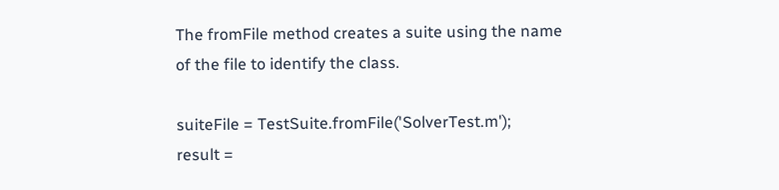The fromFile method creates a suite using the name of the file to identify the class.

suiteFile = TestSuite.fromFile('SolverTest.m');
result =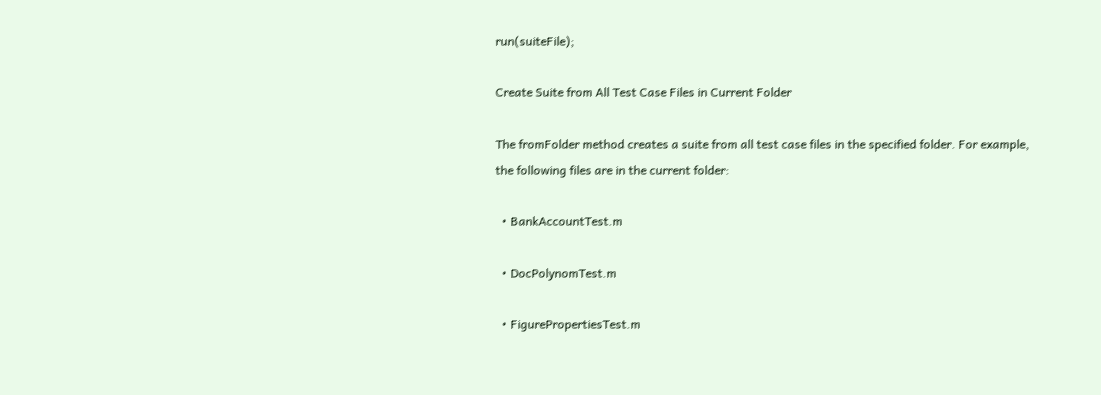run(suiteFile);

Create Suite from All Test Case Files in Current Folder

The fromFolder method creates a suite from all test case files in the specified folder. For example, the following files are in the current folder:

  • BankAccountTest.m

  • DocPolynomTest.m

  • FigurePropertiesTest.m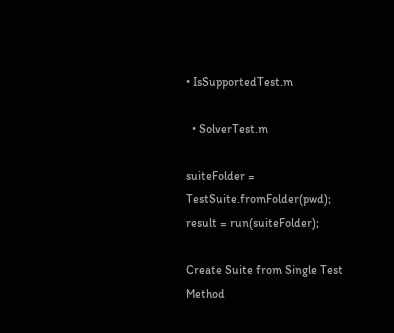• IsSupportedTest.m

  • SolverTest.m

suiteFolder = TestSuite.fromFolder(pwd);
result = run(suiteFolder);

Create Suite from Single Test Method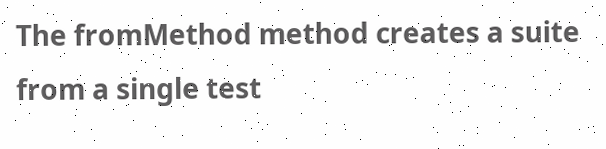The fromMethod method creates a suite from a single test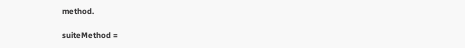method.

suiteMethod =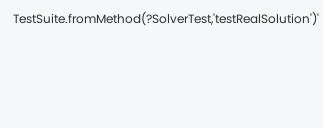TestSuite.fromMethod(?SolverTest,'testRealSolution')'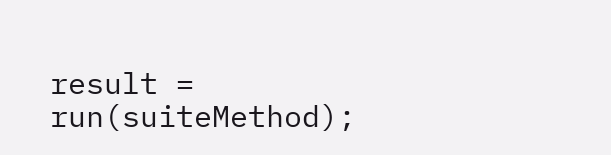result = run(suiteMethod);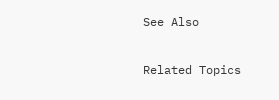See Also

Related Topics